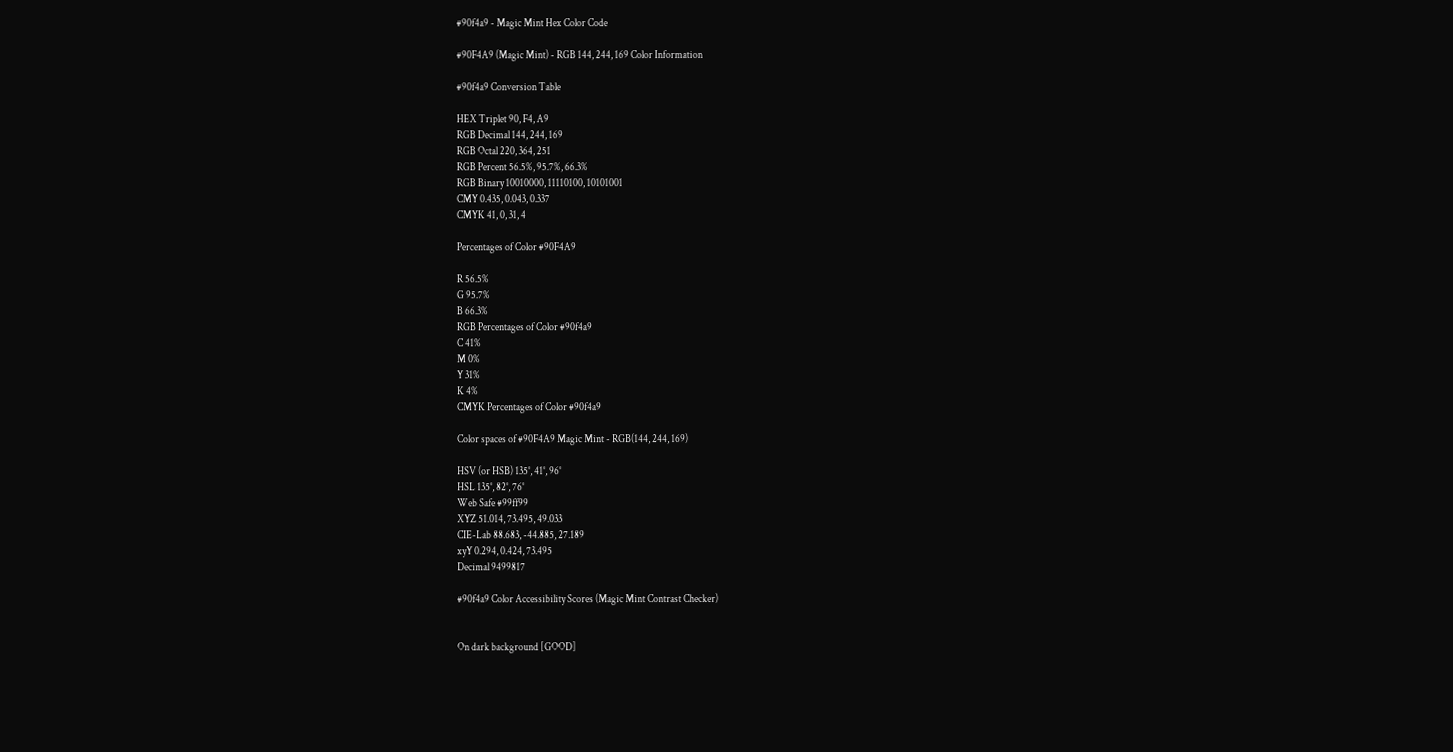#90f4a9 - Magic Mint Hex Color Code

#90F4A9 (Magic Mint) - RGB 144, 244, 169 Color Information

#90f4a9 Conversion Table

HEX Triplet 90, F4, A9
RGB Decimal 144, 244, 169
RGB Octal 220, 364, 251
RGB Percent 56.5%, 95.7%, 66.3%
RGB Binary 10010000, 11110100, 10101001
CMY 0.435, 0.043, 0.337
CMYK 41, 0, 31, 4

Percentages of Color #90F4A9

R 56.5%
G 95.7%
B 66.3%
RGB Percentages of Color #90f4a9
C 41%
M 0%
Y 31%
K 4%
CMYK Percentages of Color #90f4a9

Color spaces of #90F4A9 Magic Mint - RGB(144, 244, 169)

HSV (or HSB) 135°, 41°, 96°
HSL 135°, 82°, 76°
Web Safe #99ff99
XYZ 51.014, 73.495, 49.033
CIE-Lab 88.683, -44.885, 27.189
xyY 0.294, 0.424, 73.495
Decimal 9499817

#90f4a9 Color Accessibility Scores (Magic Mint Contrast Checker)


On dark background [GOOD]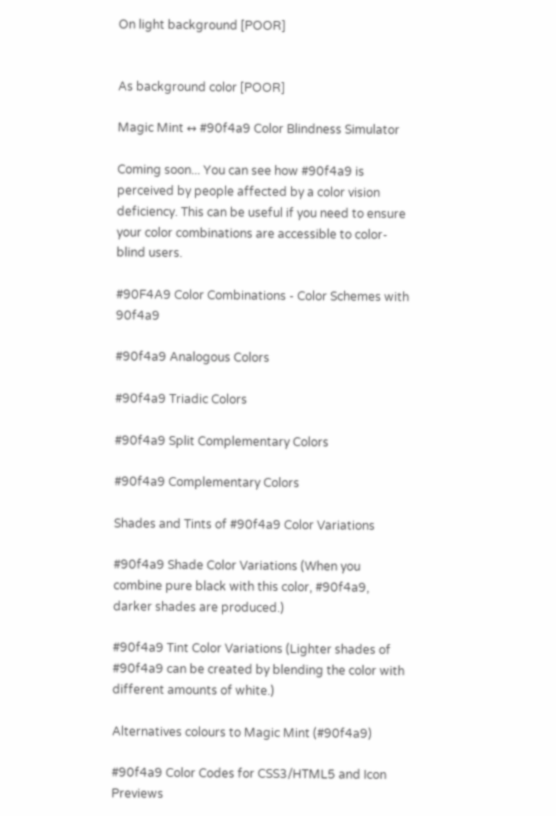On light background [POOR]


As background color [POOR]

Magic Mint ↔ #90f4a9 Color Blindness Simulator

Coming soon... You can see how #90f4a9 is perceived by people affected by a color vision deficiency. This can be useful if you need to ensure your color combinations are accessible to color-blind users.

#90F4A9 Color Combinations - Color Schemes with 90f4a9

#90f4a9 Analogous Colors

#90f4a9 Triadic Colors

#90f4a9 Split Complementary Colors

#90f4a9 Complementary Colors

Shades and Tints of #90f4a9 Color Variations

#90f4a9 Shade Color Variations (When you combine pure black with this color, #90f4a9, darker shades are produced.)

#90f4a9 Tint Color Variations (Lighter shades of #90f4a9 can be created by blending the color with different amounts of white.)

Alternatives colours to Magic Mint (#90f4a9)

#90f4a9 Color Codes for CSS3/HTML5 and Icon Previews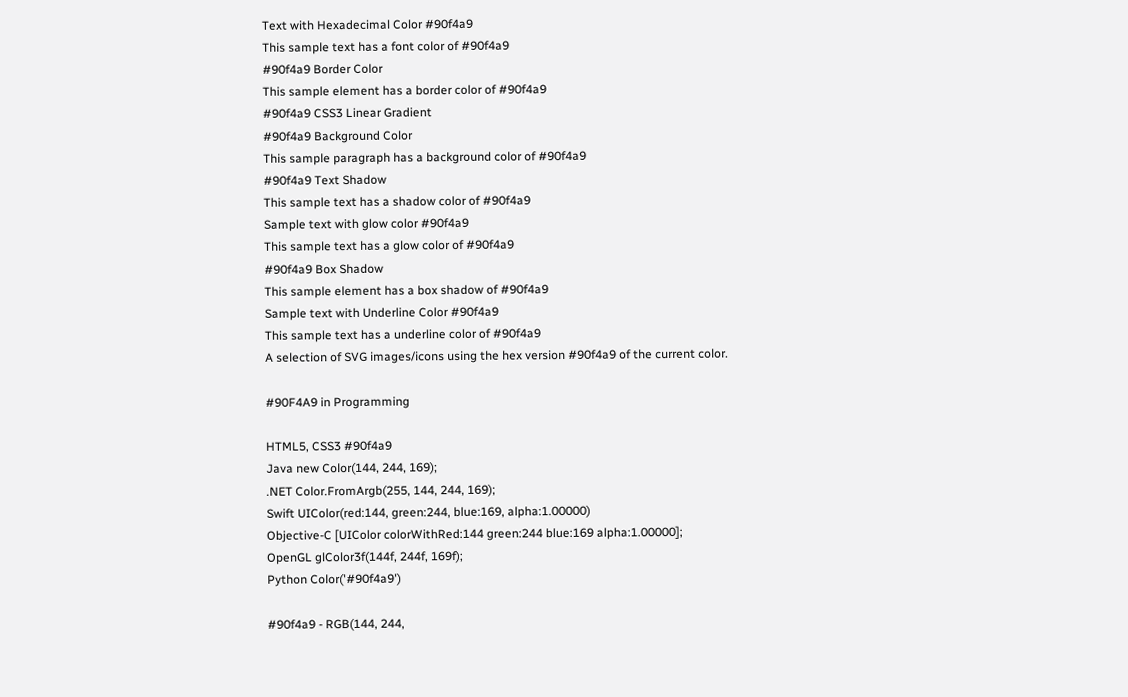Text with Hexadecimal Color #90f4a9
This sample text has a font color of #90f4a9
#90f4a9 Border Color
This sample element has a border color of #90f4a9
#90f4a9 CSS3 Linear Gradient
#90f4a9 Background Color
This sample paragraph has a background color of #90f4a9
#90f4a9 Text Shadow
This sample text has a shadow color of #90f4a9
Sample text with glow color #90f4a9
This sample text has a glow color of #90f4a9
#90f4a9 Box Shadow
This sample element has a box shadow of #90f4a9
Sample text with Underline Color #90f4a9
This sample text has a underline color of #90f4a9
A selection of SVG images/icons using the hex version #90f4a9 of the current color.

#90F4A9 in Programming

HTML5, CSS3 #90f4a9
Java new Color(144, 244, 169);
.NET Color.FromArgb(255, 144, 244, 169);
Swift UIColor(red:144, green:244, blue:169, alpha:1.00000)
Objective-C [UIColor colorWithRed:144 green:244 blue:169 alpha:1.00000];
OpenGL glColor3f(144f, 244f, 169f);
Python Color('#90f4a9')

#90f4a9 - RGB(144, 244,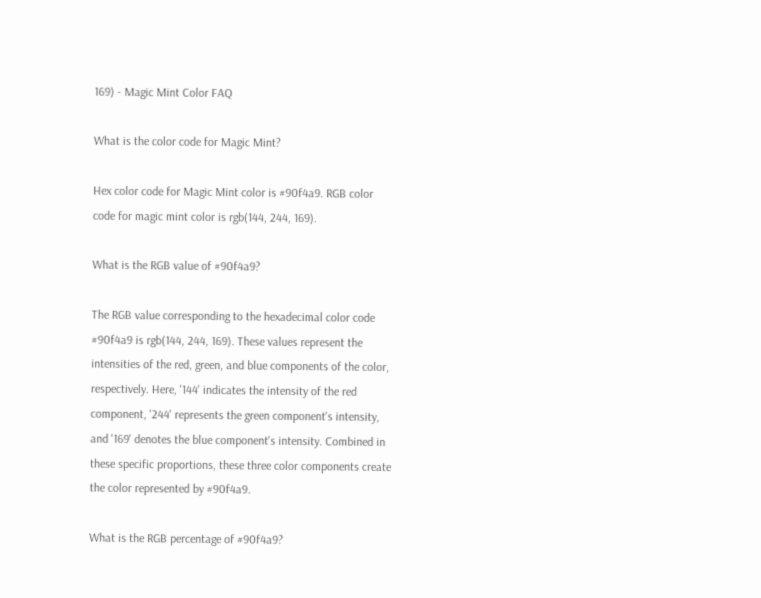169) - Magic Mint Color FAQ

What is the color code for Magic Mint?

Hex color code for Magic Mint color is #90f4a9. RGB color code for magic mint color is rgb(144, 244, 169).

What is the RGB value of #90f4a9?

The RGB value corresponding to the hexadecimal color code #90f4a9 is rgb(144, 244, 169). These values represent the intensities of the red, green, and blue components of the color, respectively. Here, '144' indicates the intensity of the red component, '244' represents the green component's intensity, and '169' denotes the blue component's intensity. Combined in these specific proportions, these three color components create the color represented by #90f4a9.

What is the RGB percentage of #90f4a9?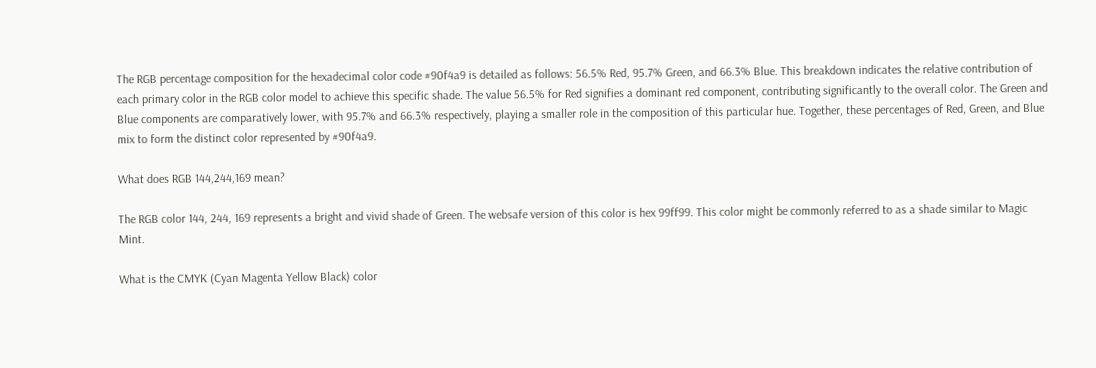The RGB percentage composition for the hexadecimal color code #90f4a9 is detailed as follows: 56.5% Red, 95.7% Green, and 66.3% Blue. This breakdown indicates the relative contribution of each primary color in the RGB color model to achieve this specific shade. The value 56.5% for Red signifies a dominant red component, contributing significantly to the overall color. The Green and Blue components are comparatively lower, with 95.7% and 66.3% respectively, playing a smaller role in the composition of this particular hue. Together, these percentages of Red, Green, and Blue mix to form the distinct color represented by #90f4a9.

What does RGB 144,244,169 mean?

The RGB color 144, 244, 169 represents a bright and vivid shade of Green. The websafe version of this color is hex 99ff99. This color might be commonly referred to as a shade similar to Magic Mint.

What is the CMYK (Cyan Magenta Yellow Black) color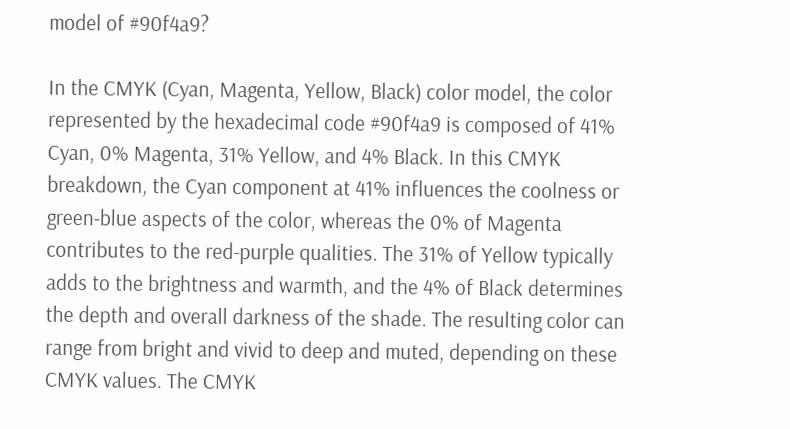model of #90f4a9?

In the CMYK (Cyan, Magenta, Yellow, Black) color model, the color represented by the hexadecimal code #90f4a9 is composed of 41% Cyan, 0% Magenta, 31% Yellow, and 4% Black. In this CMYK breakdown, the Cyan component at 41% influences the coolness or green-blue aspects of the color, whereas the 0% of Magenta contributes to the red-purple qualities. The 31% of Yellow typically adds to the brightness and warmth, and the 4% of Black determines the depth and overall darkness of the shade. The resulting color can range from bright and vivid to deep and muted, depending on these CMYK values. The CMYK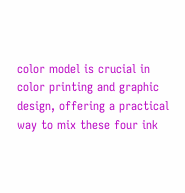color model is crucial in color printing and graphic design, offering a practical way to mix these four ink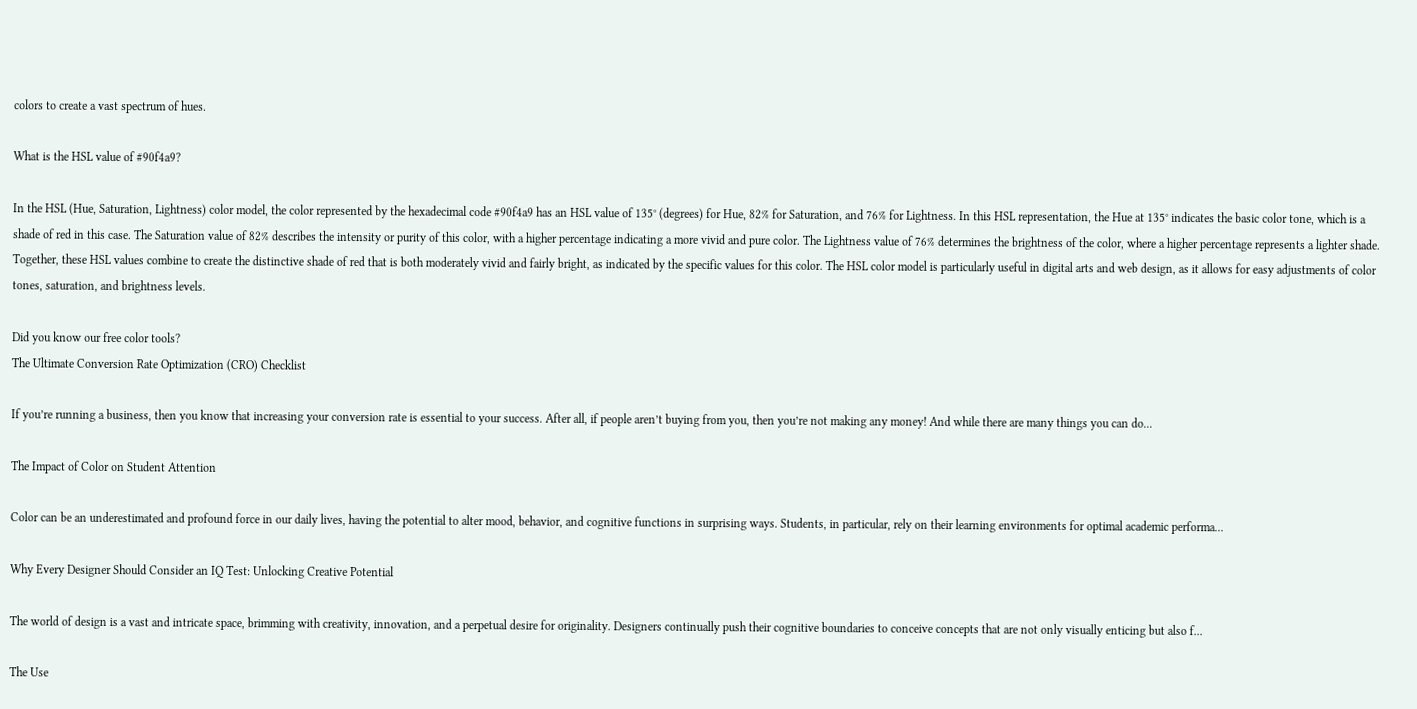colors to create a vast spectrum of hues.

What is the HSL value of #90f4a9?

In the HSL (Hue, Saturation, Lightness) color model, the color represented by the hexadecimal code #90f4a9 has an HSL value of 135° (degrees) for Hue, 82% for Saturation, and 76% for Lightness. In this HSL representation, the Hue at 135° indicates the basic color tone, which is a shade of red in this case. The Saturation value of 82% describes the intensity or purity of this color, with a higher percentage indicating a more vivid and pure color. The Lightness value of 76% determines the brightness of the color, where a higher percentage represents a lighter shade. Together, these HSL values combine to create the distinctive shade of red that is both moderately vivid and fairly bright, as indicated by the specific values for this color. The HSL color model is particularly useful in digital arts and web design, as it allows for easy adjustments of color tones, saturation, and brightness levels.

Did you know our free color tools?
The Ultimate Conversion Rate Optimization (CRO) Checklist

If you’re running a business, then you know that increasing your conversion rate is essential to your success. After all, if people aren’t buying from you, then you’re not making any money! And while there are many things you can do...

The Impact of Color on Student Attention

Color can be an underestimated and profound force in our daily lives, having the potential to alter mood, behavior, and cognitive functions in surprising ways. Students, in particular, rely on their learning environments for optimal academic performa...

Why Every Designer Should Consider an IQ Test: Unlocking Creative Potential

The world of design is a vast and intricate space, brimming with creativity, innovation, and a perpetual desire for originality. Designers continually push their cognitive boundaries to conceive concepts that are not only visually enticing but also f...

The Use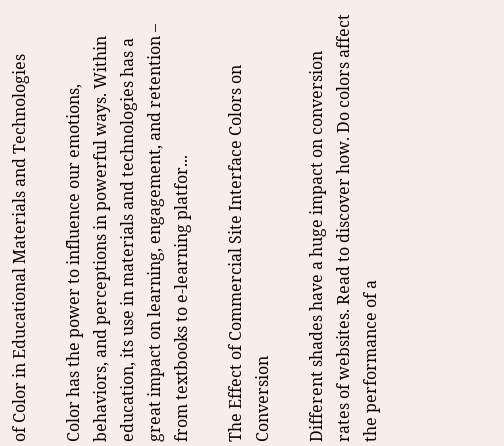of Color in Educational Materials and Technologies

Color has the power to influence our emotions, behaviors, and perceptions in powerful ways. Within education, its use in materials and technologies has a great impact on learning, engagement, and retention – from textbooks to e-learning platfor...

The Effect of Commercial Site Interface Colors on Conversion

Different shades have a huge impact on conversion rates of websites. Read to discover how. Do colors affect the performance of a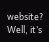website? Well, it’s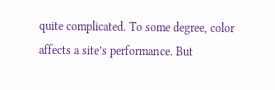quite complicated. To some degree, color affects a site’s performance. But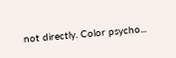not directly. Color psycho...